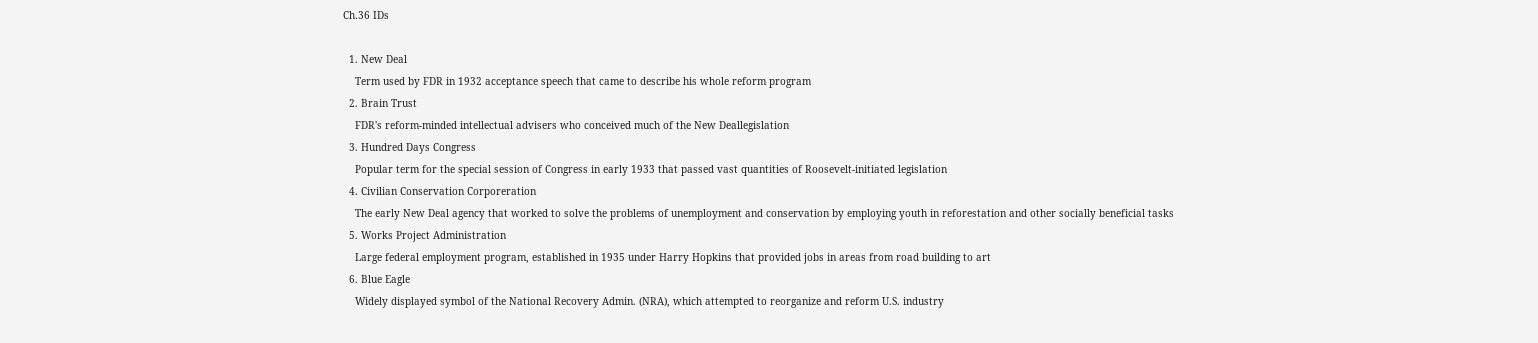Ch.36 IDs

  1. New Deal
    Term used by FDR in 1932 acceptance speech that came to describe his whole reform program
  2. Brain Trust
    FDR's reform-minded intellectual advisers who conceived much of the New Deallegislation
  3. Hundred Days Congress
    Popular term for the special session of Congress in early 1933 that passed vast quantities of Roosevelt-initiated legislation
  4. Civilian Conservation Corporeration
    The early New Deal agency that worked to solve the problems of unemployment and conservation by employing youth in reforestation and other socially beneficial tasks
  5. Works Project Administration
    Large federal employment program, established in 1935 under Harry Hopkins that provided jobs in areas from road building to art
  6. Blue Eagle
    Widely displayed symbol of the National Recovery Admin. (NRA), which attempted to reorganize and reform U.S. industry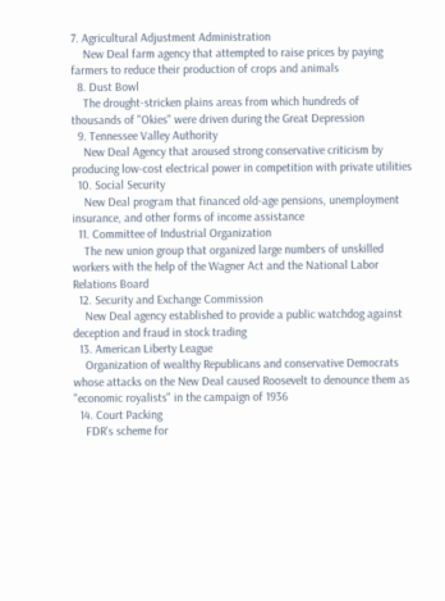7. Agricultural Adjustment Administration
    New Deal farm agency that attempted to raise prices by paying farmers to reduce their production of crops and animals
  8. Dust Bowl
    The drought-stricken plains areas from which hundreds of thousands of "Okies" were driven during the Great Depression
  9. Tennessee Valley Authority
    New Deal Agency that aroused strong conservative criticism by producing low-cost electrical power in competition with private utilities
  10. Social Security
    New Deal program that financed old-age pensions, unemployment insurance, and other forms of income assistance
  11. Committee of Industrial Organization
    The new union group that organized large numbers of unskilled workers with the help of the Wagner Act and the National Labor Relations Board
  12. Security and Exchange Commission
    New Deal agency established to provide a public watchdog against deception and fraud in stock trading
  13. American Liberty League
    Organization of wealthy Republicans and conservative Democrats whose attacks on the New Deal caused Roosevelt to denounce them as "economic royalists" in the campaign of 1936
  14. Court Packing
    FDR's scheme for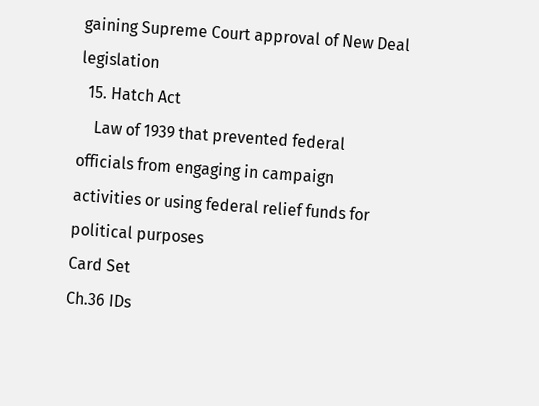gaining Supreme Court approval of New Deal legislation
  15. Hatch Act
    Law of 1939 that prevented federal officials from engaging in campaign activities or using federal relief funds for political purposes
Card Set
Ch.36 IDs